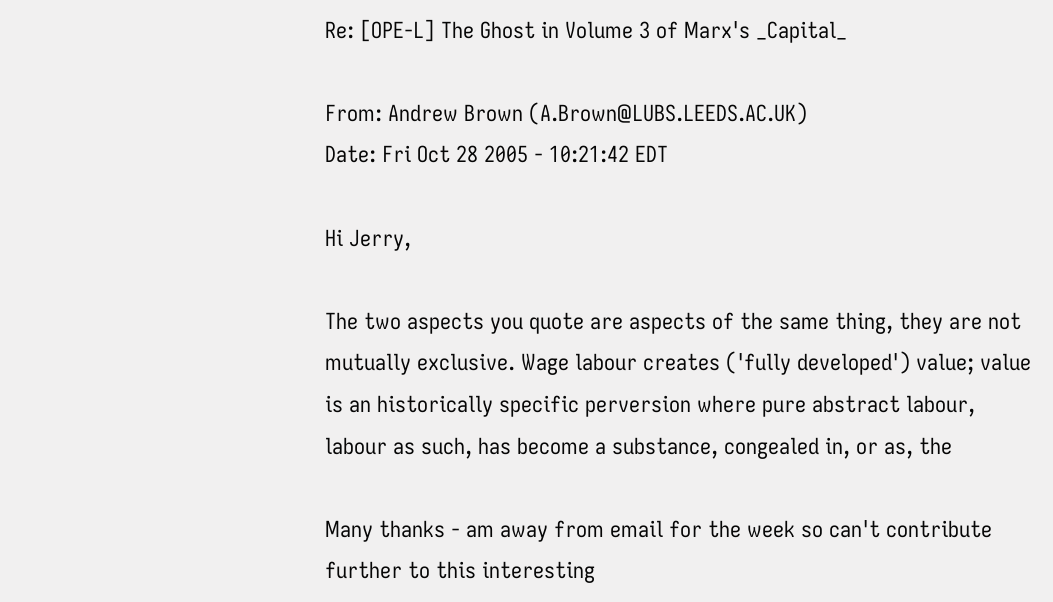Re: [OPE-L] The Ghost in Volume 3 of Marx's _Capital_

From: Andrew Brown (A.Brown@LUBS.LEEDS.AC.UK)
Date: Fri Oct 28 2005 - 10:21:42 EDT

Hi Jerry,

The two aspects you quote are aspects of the same thing, they are not
mutually exclusive. Wage labour creates ('fully developed') value; value
is an historically specific perversion where pure abstract labour,
labour as such, has become a substance, congealed in, or as, the

Many thanks - am away from email for the week so can't contribute
further to this interesting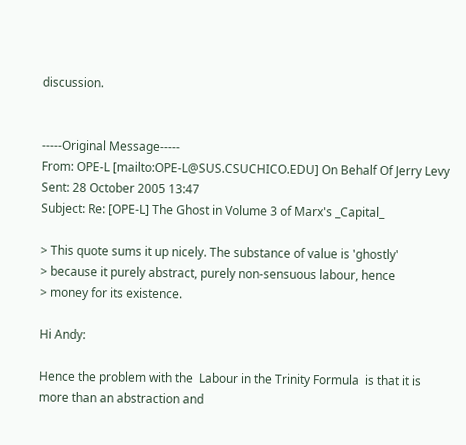discussion.


-----Original Message-----
From: OPE-L [mailto:OPE-L@SUS.CSUCHICO.EDU] On Behalf Of Jerry Levy
Sent: 28 October 2005 13:47
Subject: Re: [OPE-L] The Ghost in Volume 3 of Marx's _Capital_

> This quote sums it up nicely. The substance of value is 'ghostly'
> because it purely abstract, purely non-sensuous labour, hence
> money for its existence.

Hi Andy:

Hence the problem with the  Labour in the Trinity Formula  is that it is
more than an abstraction and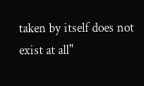taken by itself does not exist at all"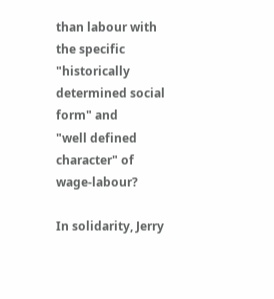than labour with the specific "historically determined social form" and
"well defined character" of wage-labour?

In solidarity, Jerry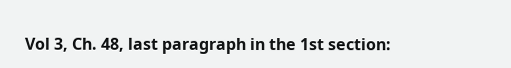Vol 3, Ch. 48, last paragraph in the 1st section: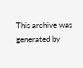This archive was generated by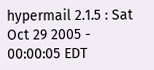hypermail 2.1.5 : Sat Oct 29 2005 - 00:00:05 EDT